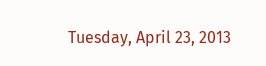Tuesday, April 23, 2013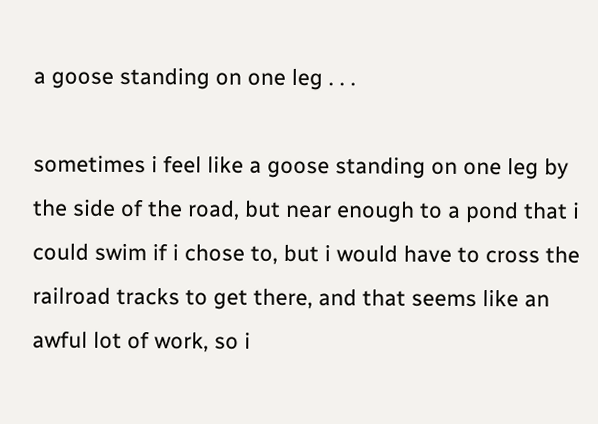a goose standing on one leg . . .

sometimes i feel like a goose standing on one leg by the side of the road, but near enough to a pond that i could swim if i chose to, but i would have to cross the railroad tracks to get there, and that seems like an awful lot of work, so i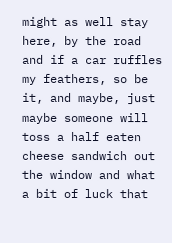might as well stay here, by the road and if a car ruffles my feathers, so be it, and maybe, just maybe someone will toss a half eaten cheese sandwich out the window and what a bit of luck that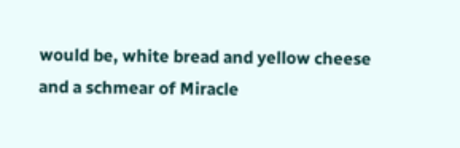would be, white bread and yellow cheese and a schmear of Miracle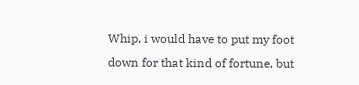Whip, i would have to put my foot down for that kind of fortune, but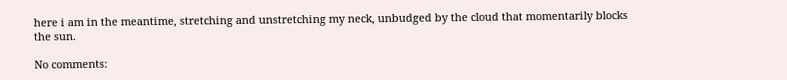here i am in the meantime, stretching and unstretching my neck, unbudged by the cloud that momentarily blocks the sun.

No comments: